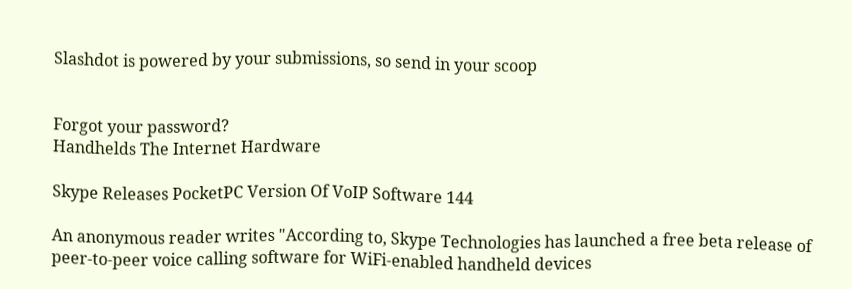Slashdot is powered by your submissions, so send in your scoop


Forgot your password?
Handhelds The Internet Hardware

Skype Releases PocketPC Version Of VoIP Software 144

An anonymous reader writes "According to, Skype Technologies has launched a free beta release of peer-to-peer voice calling software for WiFi-enabled handheld devices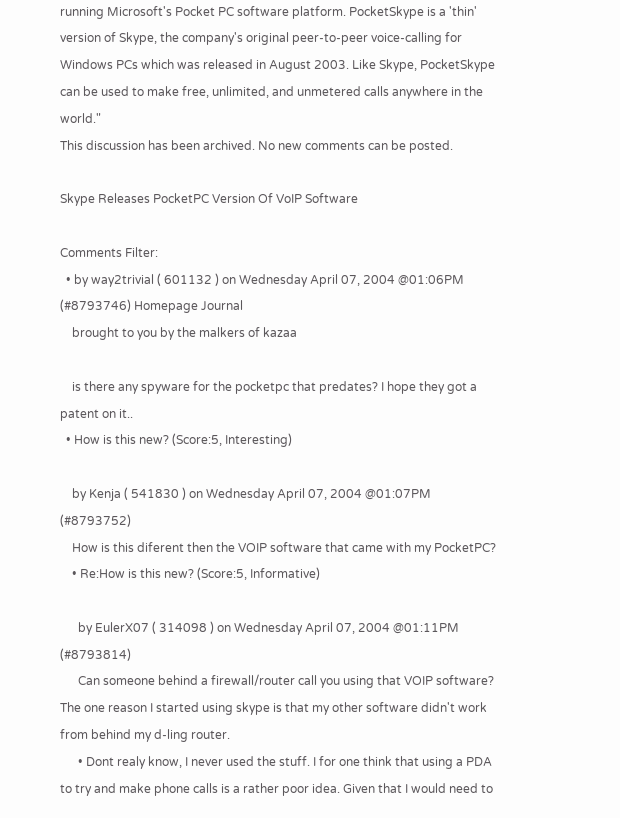running Microsoft's Pocket PC software platform. PocketSkype is a 'thin' version of Skype, the company's original peer-to-peer voice-calling for Windows PCs which was released in August 2003. Like Skype, PocketSkype can be used to make free, unlimited, and unmetered calls anywhere in the world."
This discussion has been archived. No new comments can be posted.

Skype Releases PocketPC Version Of VoIP Software

Comments Filter:
  • by way2trivial ( 601132 ) on Wednesday April 07, 2004 @01:06PM (#8793746) Homepage Journal
    brought to you by the malkers of kazaa

    is there any spyware for the pocketpc that predates? I hope they got a patent on it..
  • How is this new? (Score:5, Interesting)

    by Kenja ( 541830 ) on Wednesday April 07, 2004 @01:07PM (#8793752)
    How is this diferent then the VOIP software that came with my PocketPC?
    • Re:How is this new? (Score:5, Informative)

      by EulerX07 ( 314098 ) on Wednesday April 07, 2004 @01:11PM (#8793814)
      Can someone behind a firewall/router call you using that VOIP software? The one reason I started using skype is that my other software didn't work from behind my d-ling router.
      • Dont realy know, I never used the stuff. I for one think that using a PDA to try and make phone calls is a rather poor idea. Given that I would need to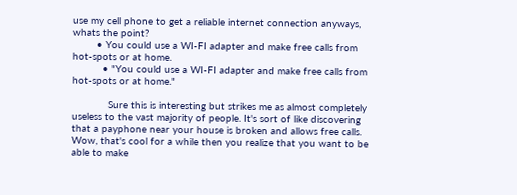use my cell phone to get a reliable internet connection anyways, whats the point?
        • You could use a WI-FI adapter and make free calls from hot-spots or at home.
          • "You could use a WI-FI adapter and make free calls from hot-spots or at home."

            Sure this is interesting but strikes me as almost completely useless to the vast majority of people. It's sort of like discovering that a payphone near your house is broken and allows free calls. Wow, that's cool for a while then you realize that you want to be able to make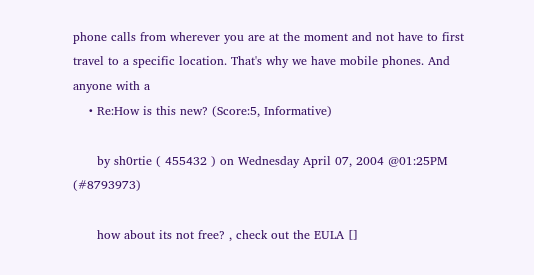phone calls from wherever you are at the moment and not have to first travel to a specific location. That's why we have mobile phones. And anyone with a
    • Re:How is this new? (Score:5, Informative)

      by sh0rtie ( 455432 ) on Wednesday April 07, 2004 @01:25PM (#8793973)

      how about its not free? , check out the EULA []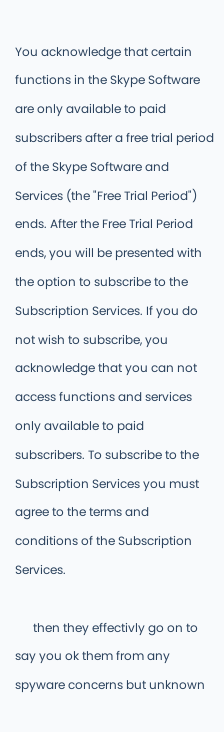You acknowledge that certain functions in the Skype Software are only available to paid subscribers after a free trial period of the Skype Software and Services (the "Free Trial Period") ends. After the Free Trial Period ends, you will be presented with the option to subscribe to the Subscription Services. If you do not wish to subscribe, you acknowledge that you can not access functions and services only available to paid subscribers. To subscribe to the Subscription Services you must agree to the terms and conditions of the Subscription Services.

      then they effectivly go on to say you ok them from any spyware concerns but unknown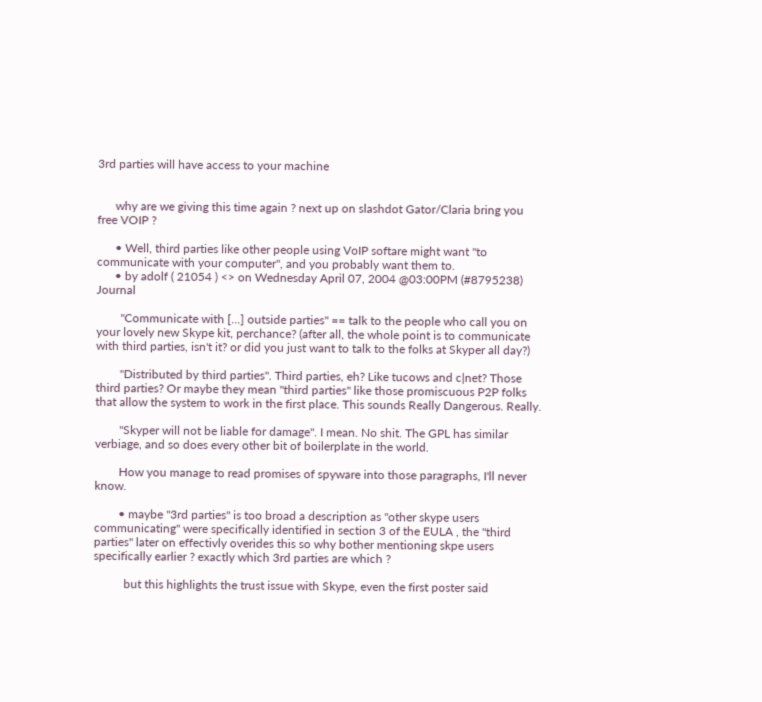3rd parties will have access to your machine


      why are we giving this time again ? next up on slashdot Gator/Claria bring you free VOIP ?

      • Well, third parties like other people using VoIP softare might want "to communicate with your computer", and you probably want them to.
      • by adolf ( 21054 ) <> on Wednesday April 07, 2004 @03:00PM (#8795238) Journal

        "Communicate with [...] outside parties" == talk to the people who call you on your lovely new Skype kit, perchance? (after all, the whole point is to communicate with third parties, isn't it? or did you just want to talk to the folks at Skyper all day?)

        "Distributed by third parties". Third parties, eh? Like tucows and c|net? Those third parties? Or maybe they mean "third parties" like those promiscuous P2P folks that allow the system to work in the first place. This sounds Really Dangerous. Really.

        "Skyper will not be liable for damage". I mean. No shit. The GPL has similar verbiage, and so does every other bit of boilerplate in the world.

        How you manage to read promises of spyware into those paragraphs, I'll never know.

        • maybe "3rd parties" is too broad a description as "other skype users communicating" were specifically identified in section 3 of the EULA , the "third parties" later on effectivly overides this so why bother mentioning skpe users specifically earlier ? exactly which 3rd parties are which ?

          but this highlights the trust issue with Skype, even the first poster said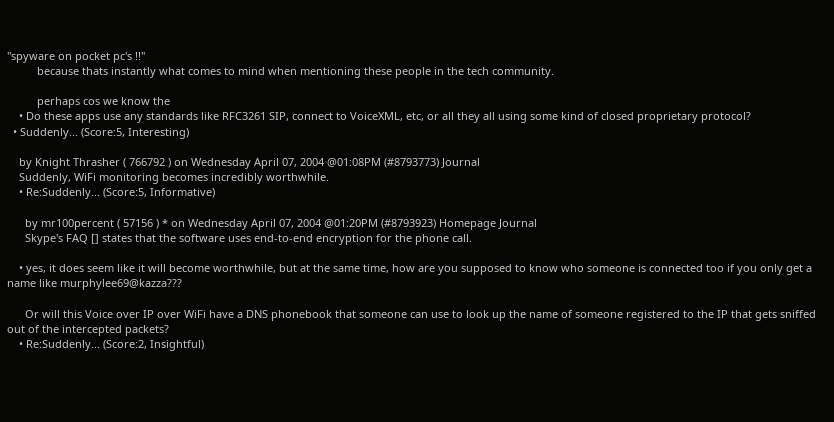"spyware on pocket pc's !!"
          because thats instantly what comes to mind when mentioning these people in the tech community.

          perhaps cos we know the
    • Do these apps use any standards like RFC3261 SIP, connect to VoiceXML, etc, or all they all using some kind of closed proprietary protocol?
  • Suddenly... (Score:5, Interesting)

    by Knight Thrasher ( 766792 ) on Wednesday April 07, 2004 @01:08PM (#8793773) Journal
    Suddenly, WiFi monitoring becomes incredibly worthwhile.
    • Re:Suddenly... (Score:5, Informative)

      by mr100percent ( 57156 ) * on Wednesday April 07, 2004 @01:20PM (#8793923) Homepage Journal
      Skype's FAQ [] states that the software uses end-to-end encryption for the phone call.

    • yes, it does seem like it will become worthwhile, but at the same time, how are you supposed to know who someone is connected too if you only get a name like murphylee69@kazza???

      Or will this Voice over IP over WiFi have a DNS phonebook that someone can use to look up the name of someone registered to the IP that gets sniffed out of the intercepted packets?
    • Re:Suddenly... (Score:2, Insightful)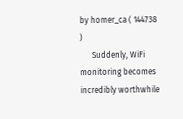by homer_ca ( 144738 )
      Suddenly, WiFi monitoring becomes incredibly worthwhile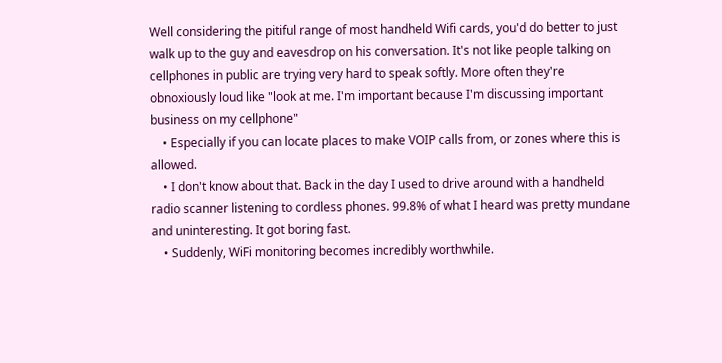Well considering the pitiful range of most handheld Wifi cards, you'd do better to just walk up to the guy and eavesdrop on his conversation. It's not like people talking on cellphones in public are trying very hard to speak softly. More often they're obnoxiously loud like "look at me. I'm important because I'm discussing important business on my cellphone"
    • Especially if you can locate places to make VOIP calls from, or zones where this is allowed.
    • I don't know about that. Back in the day I used to drive around with a handheld radio scanner listening to cordless phones. 99.8% of what I heard was pretty mundane and uninteresting. It got boring fast.
    • Suddenly, WiFi monitoring becomes incredibly worthwhile.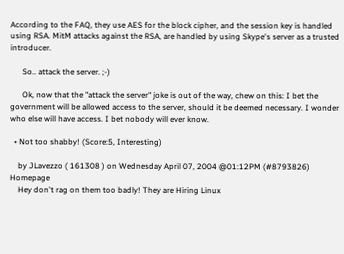According to the FAQ, they use AES for the block cipher, and the session key is handled using RSA. MitM attacks against the RSA, are handled by using Skype's server as a trusted introducer.

      So.. attack the server. ;-)

      Ok, now that the "attack the server" joke is out of the way, chew on this: I bet the government will be allowed access to the server, should it be deemed necessary. I wonder who else will have access. I bet nobody will ever know.

  • Not too shabby! (Score:5, Interesting)

    by JLavezzo ( 161308 ) on Wednesday April 07, 2004 @01:12PM (#8793826) Homepage
    Hey don't rag on them too badly! They are Hiring Linux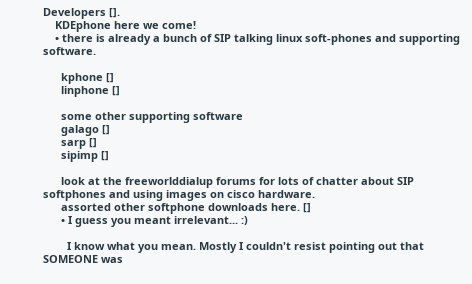Developers [].
    KDEphone here we come!
    • there is already a bunch of SIP talking linux soft-phones and supporting software.

      kphone []
      linphone []

      some other supporting software
      galago []
      sarp []
      sipimp []

      look at the freeworlddialup forums for lots of chatter about SIP softphones and using images on cisco hardware.
      assorted other softphone downloads here. []
      • I guess you meant irrelevant... :)

        I know what you mean. Mostly I couldn't resist pointing out that SOMEONE was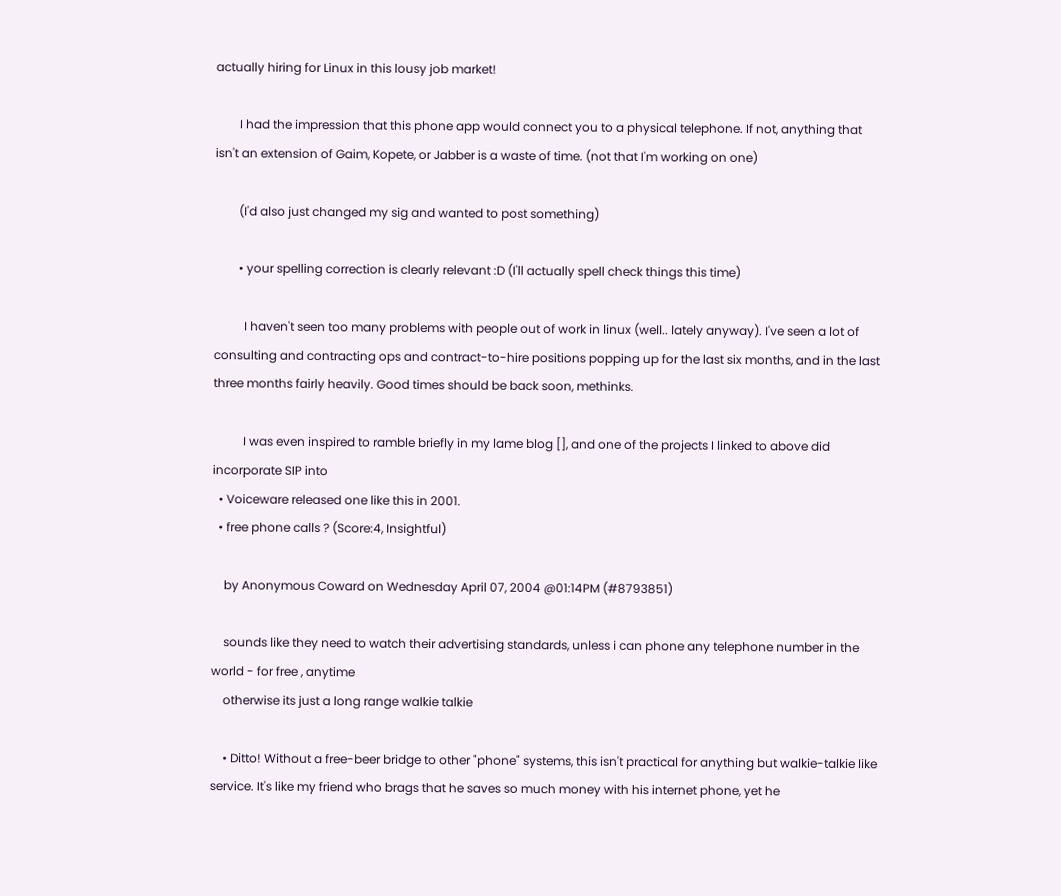actually hiring for Linux in this lousy job market!

        I had the impression that this phone app would connect you to a physical telephone. If not, anything that isn't an extension of Gaim, Kopete, or Jabber is a waste of time. (not that I'm working on one)

        (I'd also just changed my sig and wanted to post something)

        • your spelling correction is clearly relevant :D (I'll actually spell check things this time)

          I haven't seen too many problems with people out of work in linux (well.. lately anyway). I've seen a lot of consulting and contracting ops and contract-to-hire positions popping up for the last six months, and in the last three months fairly heavily. Good times should be back soon, methinks.

          I was even inspired to ramble briefly in my lame blog [], and one of the projects I linked to above did incorporate SIP into
  • Voiceware released one like this in 2001.
  • free phone calls ? (Score:4, Insightful)

    by Anonymous Coward on Wednesday April 07, 2004 @01:14PM (#8793851)

    sounds like they need to watch their advertising standards, unless i can phone any telephone number in the world - for free , anytime
    otherwise its just a long range walkie talkie

    • Ditto! Without a free-beer bridge to other "phone" systems, this isn't practical for anything but walkie-talkie like service. It's like my friend who brags that he saves so much money with his internet phone, yet he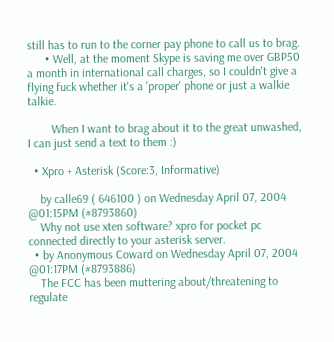still has to run to the corner pay phone to call us to brag.
      • Well, at the moment Skype is saving me over GBP50 a month in international call charges, so I couldn't give a flying fuck whether it's a 'proper' phone or just a walkie talkie.

        When I want to brag about it to the great unwashed, I can just send a text to them :)

  • Xpro + Asterisk (Score:3, Informative)

    by calle69 ( 646100 ) on Wednesday April 07, 2004 @01:15PM (#8793860)
    Why not use xten software? xpro for pocket pc connected directly to your asterisk server.
  • by Anonymous Coward on Wednesday April 07, 2004 @01:17PM (#8793886)
    The FCC has been muttering about/threatening to regulate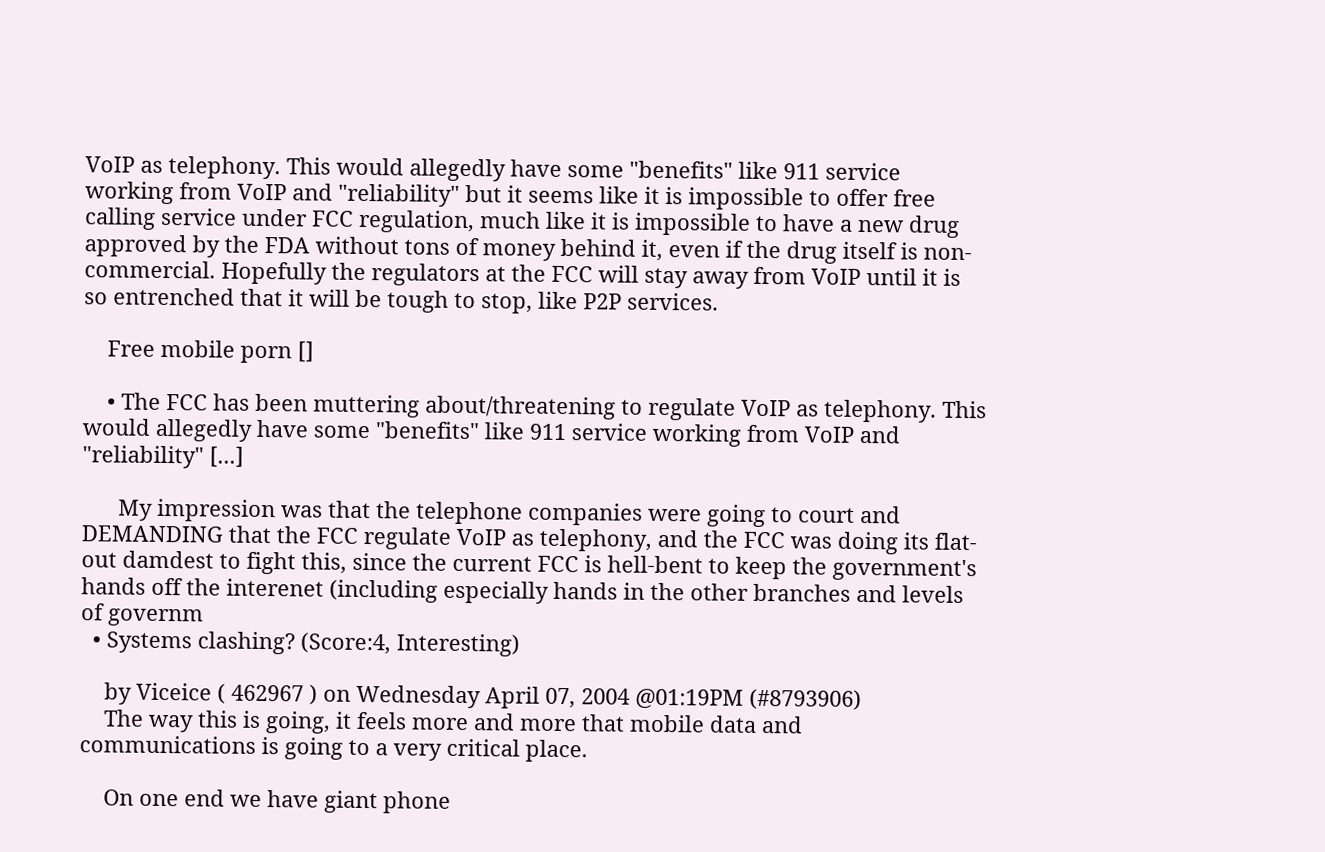VoIP as telephony. This would allegedly have some "benefits" like 911 service working from VoIP and "reliability" but it seems like it is impossible to offer free calling service under FCC regulation, much like it is impossible to have a new drug approved by the FDA without tons of money behind it, even if the drug itself is non-commercial. Hopefully the regulators at the FCC will stay away from VoIP until it is so entrenched that it will be tough to stop, like P2P services.

    Free mobile porn []

    • The FCC has been muttering about/threatening to regulate VoIP as telephony. This would allegedly have some "benefits" like 911 service working from VoIP and "reliability" [...]

      My impression was that the telephone companies were going to court and DEMANDING that the FCC regulate VoIP as telephony, and the FCC was doing its flat-out damdest to fight this, since the current FCC is hell-bent to keep the government's hands off the interenet (including especially hands in the other branches and levels of governm
  • Systems clashing? (Score:4, Interesting)

    by Viceice ( 462967 ) on Wednesday April 07, 2004 @01:19PM (#8793906)
    The way this is going, it feels more and more that mobile data and communications is going to a very critical place.

    On one end we have giant phone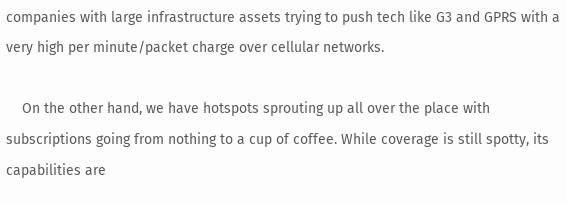companies with large infrastructure assets trying to push tech like G3 and GPRS with a very high per minute/packet charge over cellular networks.

    On the other hand, we have hotspots sprouting up all over the place with subscriptions going from nothing to a cup of coffee. While coverage is still spotty, its capabilities are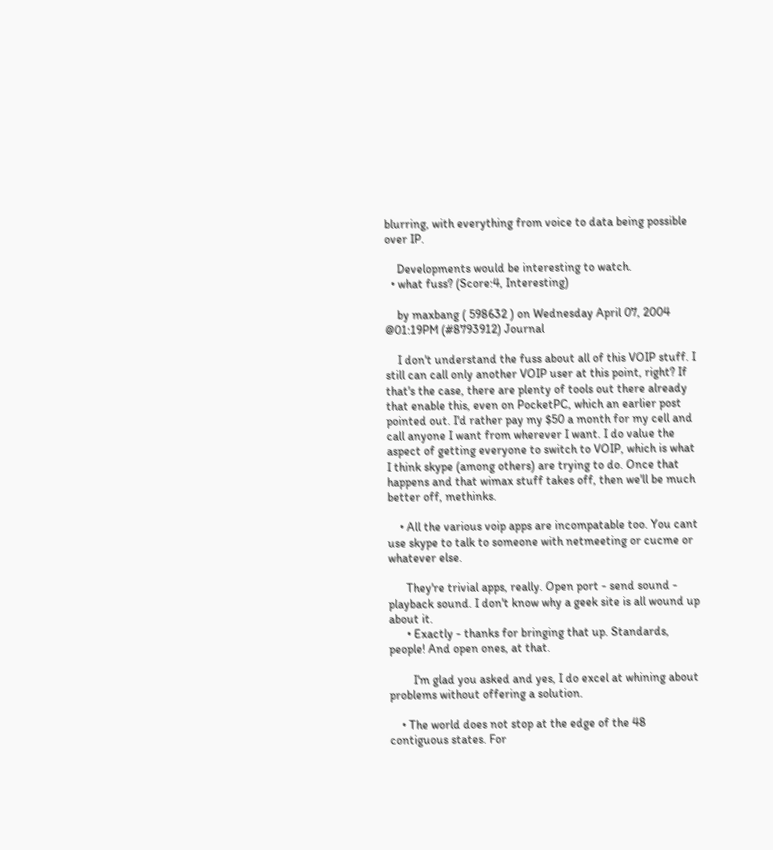blurring, with everything from voice to data being possible over IP.

    Developments would be interesting to watch.
  • what fuss? (Score:4, Interesting)

    by maxbang ( 598632 ) on Wednesday April 07, 2004 @01:19PM (#8793912) Journal

    I don't understand the fuss about all of this VOIP stuff. I still can call only another VOIP user at this point, right? If that's the case, there are plenty of tools out there already that enable this, even on PocketPC, which an earlier post pointed out. I'd rather pay my $50 a month for my cell and call anyone I want from wherever I want. I do value the aspect of getting everyone to switch to VOIP, which is what I think skype (among others) are trying to do. Once that happens and that wimax stuff takes off, then we'll be much better off, methinks.

    • All the various voip apps are incompatable too. You cant use skype to talk to someone with netmeeting or cucme or whatever else.

      They're trivial apps, really. Open port - send sound - playback sound. I don't know why a geek site is all wound up about it.
      • Exactly - thanks for bringing that up. Standards, people! And open ones, at that.

        I'm glad you asked and yes, I do excel at whining about problems without offering a solution.

    • The world does not stop at the edge of the 48 contiguous states. For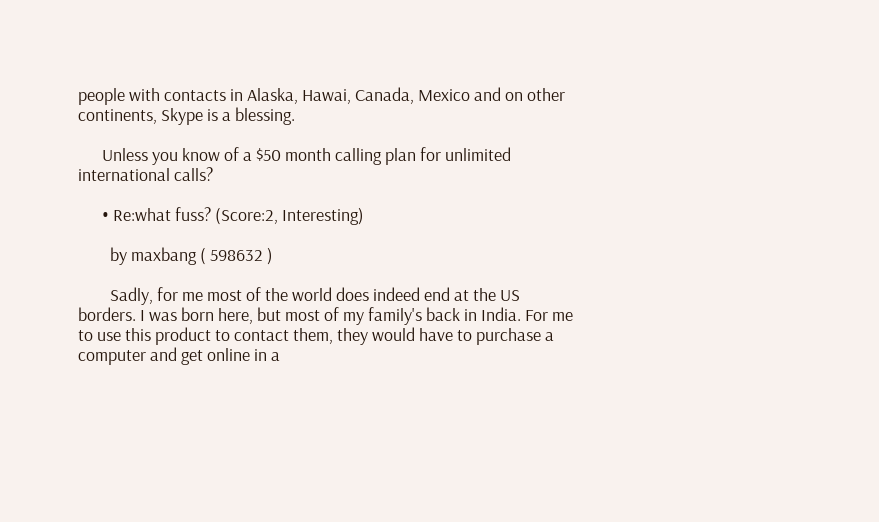people with contacts in Alaska, Hawai, Canada, Mexico and on other continents, Skype is a blessing.

      Unless you know of a $50 month calling plan for unlimited international calls?

      • Re:what fuss? (Score:2, Interesting)

        by maxbang ( 598632 )

        Sadly, for me most of the world does indeed end at the US borders. I was born here, but most of my family's back in India. For me to use this product to contact them, they would have to purchase a computer and get online in a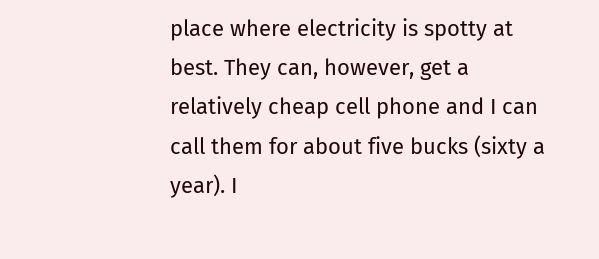place where electricity is spotty at best. They can, however, get a relatively cheap cell phone and I can call them for about five bucks (sixty a year). I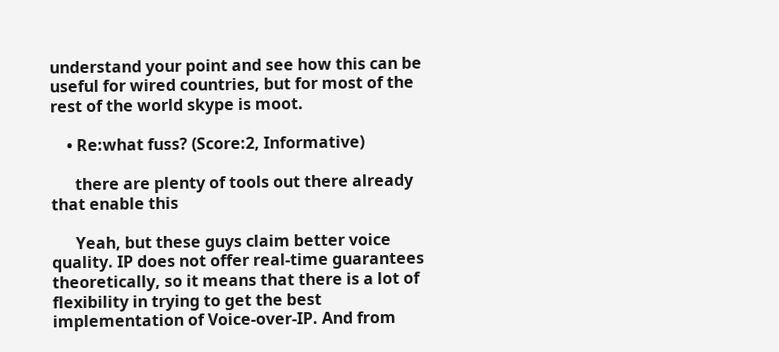understand your point and see how this can be useful for wired countries, but for most of the rest of the world skype is moot.

    • Re:what fuss? (Score:2, Informative)

      there are plenty of tools out there already that enable this

      Yeah, but these guys claim better voice quality. IP does not offer real-time guarantees theoretically, so it means that there is a lot of flexibility in trying to get the best implementation of Voice-over-IP. And from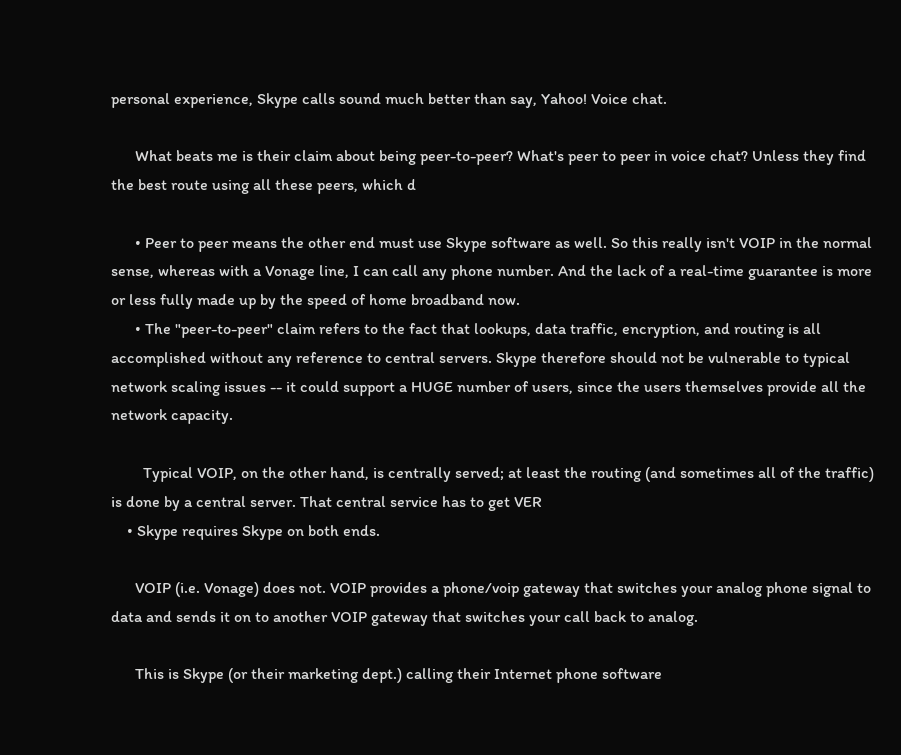personal experience, Skype calls sound much better than say, Yahoo! Voice chat.

      What beats me is their claim about being peer-to-peer? What's peer to peer in voice chat? Unless they find the best route using all these peers, which d

      • Peer to peer means the other end must use Skype software as well. So this really isn't VOIP in the normal sense, whereas with a Vonage line, I can call any phone number. And the lack of a real-time guarantee is more or less fully made up by the speed of home broadband now.
      • The "peer-to-peer" claim refers to the fact that lookups, data traffic, encryption, and routing is all accomplished without any reference to central servers. Skype therefore should not be vulnerable to typical network scaling issues -- it could support a HUGE number of users, since the users themselves provide all the network capacity.

        Typical VOIP, on the other hand, is centrally served; at least the routing (and sometimes all of the traffic) is done by a central server. That central service has to get VER
    • Skype requires Skype on both ends.

      VOIP (i.e. Vonage) does not. VOIP provides a phone/voip gateway that switches your analog phone signal to data and sends it on to another VOIP gateway that switches your call back to analog.

      This is Skype (or their marketing dept.) calling their Internet phone software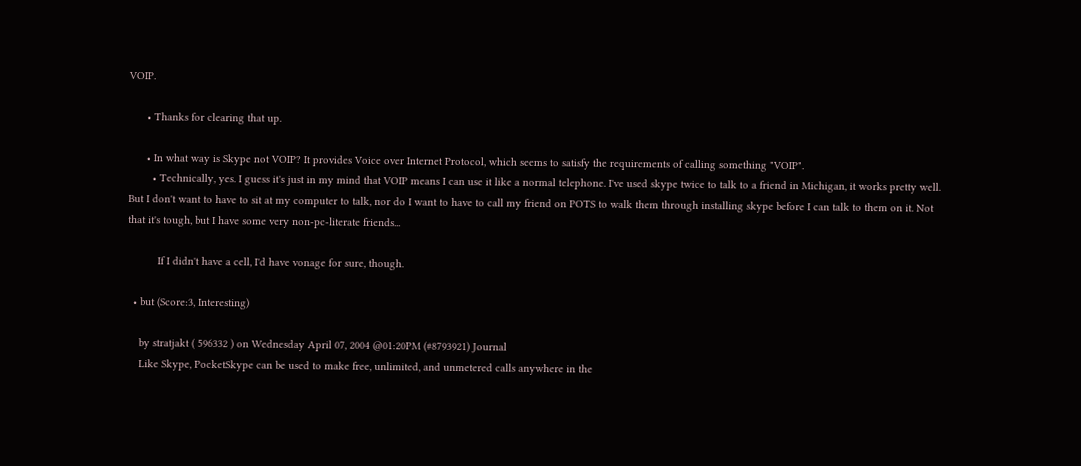VOIP.

      • Thanks for clearing that up.

      • In what way is Skype not VOIP? It provides Voice over Internet Protocol, which seems to satisfy the requirements of calling something "VOIP".
        • Technically, yes. I guess it's just in my mind that VOIP means I can use it like a normal telephone. I've used skype twice to talk to a friend in Michigan, it works pretty well. But I don't want to have to sit at my computer to talk, nor do I want to have to call my friend on POTS to walk them through installing skype before I can talk to them on it. Not that it's tough, but I have some very non-pc-literate friends...

          If I didn't have a cell, I'd have vonage for sure, though.

  • but (Score:3, Interesting)

    by stratjakt ( 596332 ) on Wednesday April 07, 2004 @01:20PM (#8793921) Journal
    Like Skype, PocketSkype can be used to make free, unlimited, and unmetered calls anywhere in the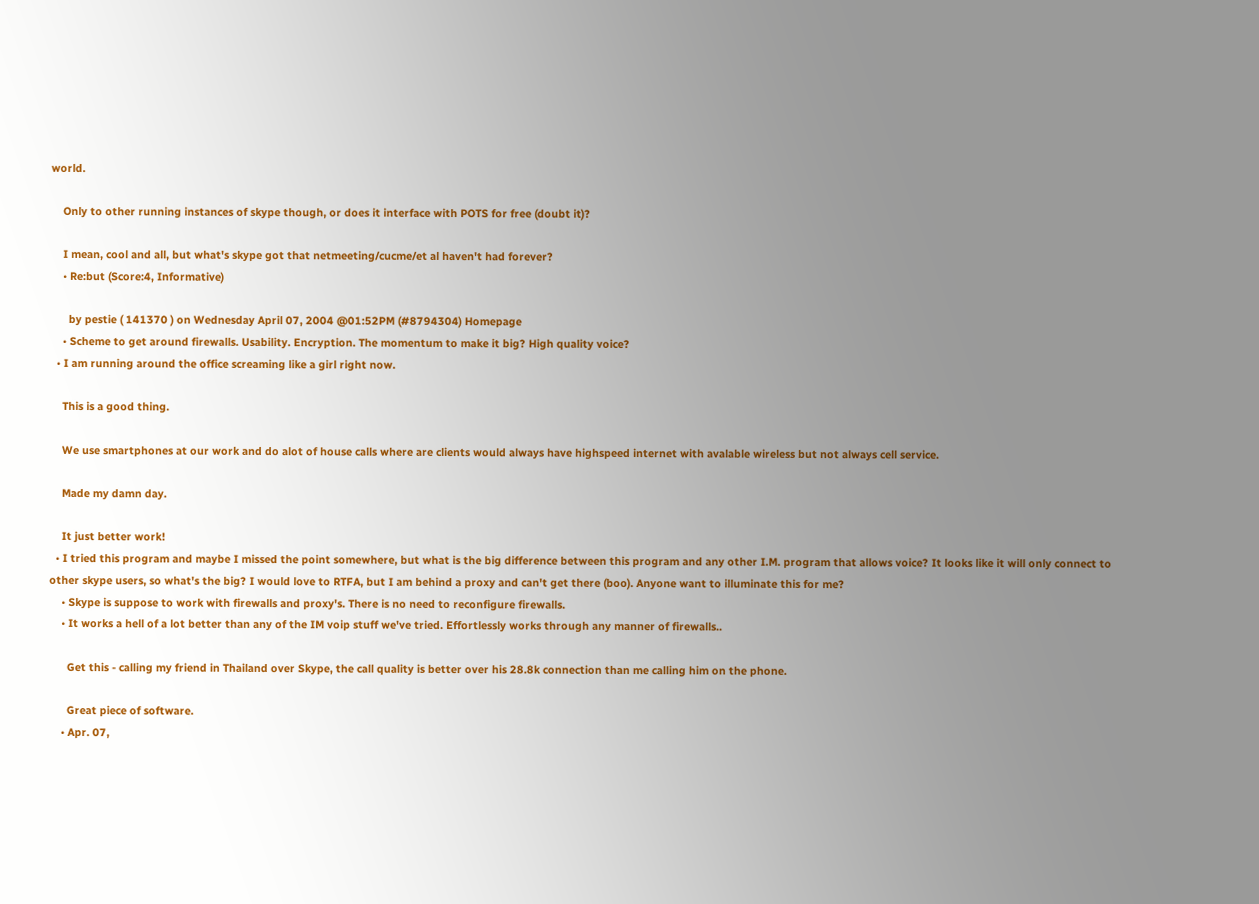world.

    Only to other running instances of skype though, or does it interface with POTS for free (doubt it)?

    I mean, cool and all, but what's skype got that netmeeting/cucme/et al haven't had forever?
    • Re:but (Score:4, Informative)

      by pestie ( 141370 ) on Wednesday April 07, 2004 @01:52PM (#8794304) Homepage
    • Scheme to get around firewalls. Usability. Encryption. The momentum to make it big? High quality voice?
  • I am running around the office screaming like a girl right now.

    This is a good thing.

    We use smartphones at our work and do alot of house calls where are clients would always have highspeed internet with avalable wireless but not always cell service.

    Made my damn day.

    It just better work!
  • I tried this program and maybe I missed the point somewhere, but what is the big difference between this program and any other I.M. program that allows voice? It looks like it will only connect to other skype users, so what's the big? I would love to RTFA, but I am behind a proxy and can't get there (boo). Anyone want to illuminate this for me?
    • Skype is suppose to work with firewalls and proxy's. There is no need to reconfigure firewalls.
    • It works a hell of a lot better than any of the IM voip stuff we've tried. Effortlessly works through any manner of firewalls..

      Get this - calling my friend in Thailand over Skype, the call quality is better over his 28.8k connection than me calling him on the phone.

      Great piece of software.
    • Apr. 07,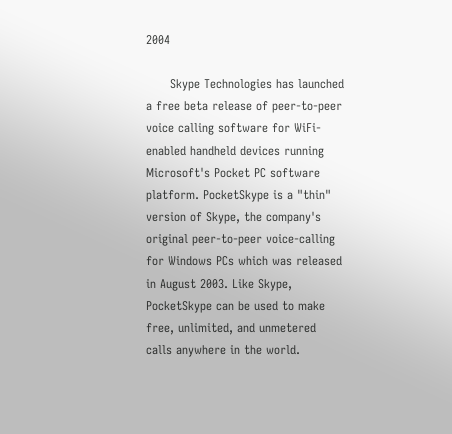2004

      Skype Technologies has launched a free beta release of peer-to-peer voice calling software for WiFi-enabled handheld devices running Microsoft's Pocket PC software platform. PocketSkype is a "thin" version of Skype, the company's original peer-to-peer voice-calling for Windows PCs which was released in August 2003. Like Skype, PocketSkype can be used to make free, unlimited, and unmetered calls anywhere in the world.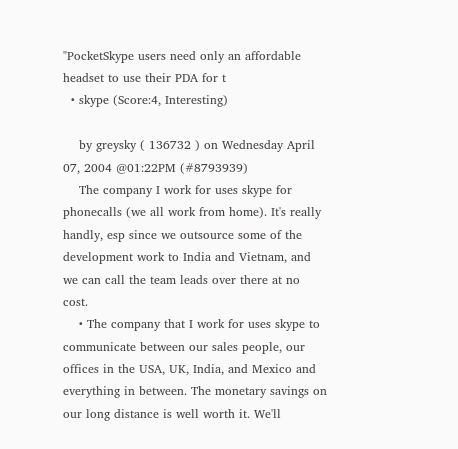"PocketSkype users need only an affordable headset to use their PDA for t
  • skype (Score:4, Interesting)

    by greysky ( 136732 ) on Wednesday April 07, 2004 @01:22PM (#8793939)
    The company I work for uses skype for phonecalls (we all work from home). It's really handly, esp since we outsource some of the development work to India and Vietnam, and we can call the team leads over there at no cost.
    • The company that I work for uses skype to communicate between our sales people, our offices in the USA, UK, India, and Mexico and everything in between. The monetary savings on our long distance is well worth it. We'll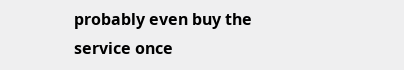probably even buy the service once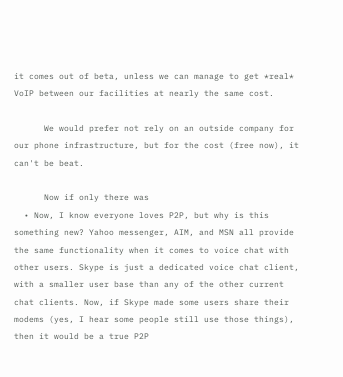it comes out of beta, unless we can manage to get *real* VoIP between our facilities at nearly the same cost.

      We would prefer not rely on an outside company for our phone infrastructure, but for the cost (free now), it can't be beat.

      Now if only there was
  • Now, I know everyone loves P2P, but why is this something new? Yahoo messenger, AIM, and MSN all provide the same functionality when it comes to voice chat with other users. Skype is just a dedicated voice chat client, with a smaller user base than any of the other current chat clients. Now, if Skype made some users share their modems (yes, I hear some people still use those things), then it would be a true P2P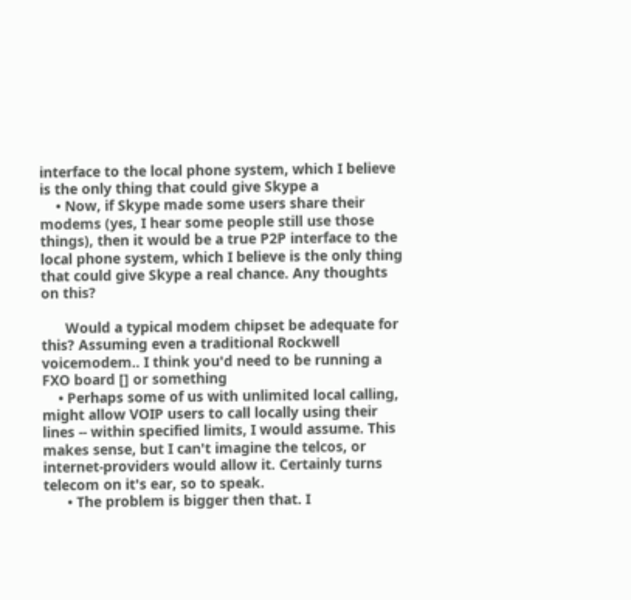interface to the local phone system, which I believe is the only thing that could give Skype a
    • Now, if Skype made some users share their modems (yes, I hear some people still use those things), then it would be a true P2P interface to the local phone system, which I believe is the only thing that could give Skype a real chance. Any thoughts on this?

      Would a typical modem chipset be adequate for this? Assuming even a traditional Rockwell voicemodem.. I think you'd need to be running a FXO board [] or something
    • Perhaps some of us with unlimited local calling, might allow VOIP users to call locally using their lines -- within specified limits, I would assume. This makes sense, but I can't imagine the telcos, or internet-providers would allow it. Certainly turns telecom on it's ear, so to speak.
      • The problem is bigger then that. I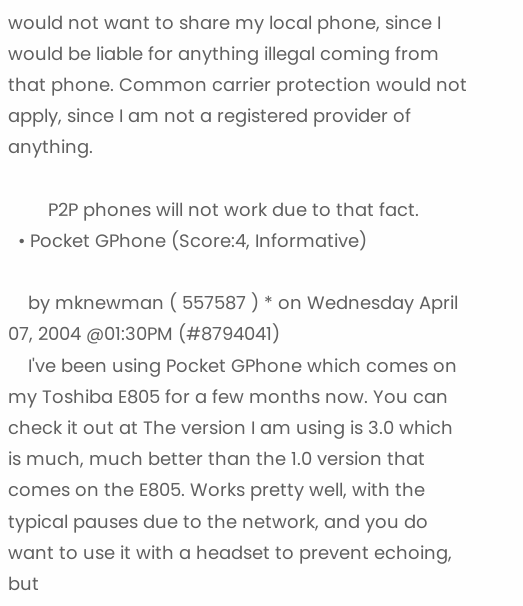would not want to share my local phone, since I would be liable for anything illegal coming from that phone. Common carrier protection would not apply, since I am not a registered provider of anything.

        P2P phones will not work due to that fact.
  • Pocket GPhone (Score:4, Informative)

    by mknewman ( 557587 ) * on Wednesday April 07, 2004 @01:30PM (#8794041)
    I've been using Pocket GPhone which comes on my Toshiba E805 for a few months now. You can check it out at The version I am using is 3.0 which is much, much better than the 1.0 version that comes on the E805. Works pretty well, with the typical pauses due to the network, and you do want to use it with a headset to prevent echoing, but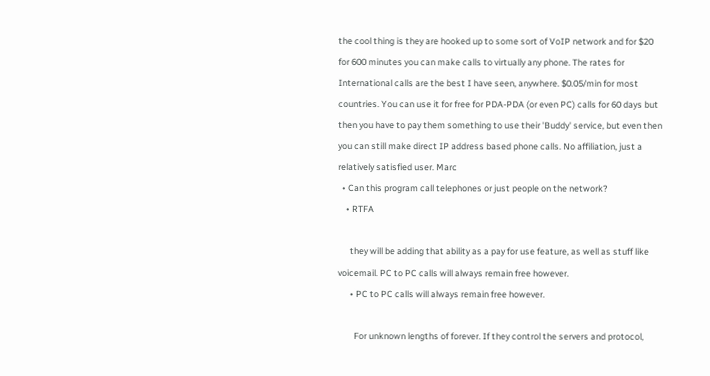the cool thing is they are hooked up to some sort of VoIP network and for $20 for 600 minutes you can make calls to virtually any phone. The rates for International calls are the best I have seen, anywhere. $0.05/min for most countries. You can use it for free for PDA-PDA (or even PC) calls for 60 days but then you have to pay them something to use their 'Buddy' service, but even then you can still make direct IP address based phone calls. No affiliation, just a relatively satisfied user. Marc
  • Can this program call telephones or just people on the network?
    • RTFA

      they will be adding that ability as a pay for use feature, as well as stuff like voicemail. PC to PC calls will always remain free however.
      • PC to PC calls will always remain free however.

        For unknown lengths of forever. If they control the servers and protocol,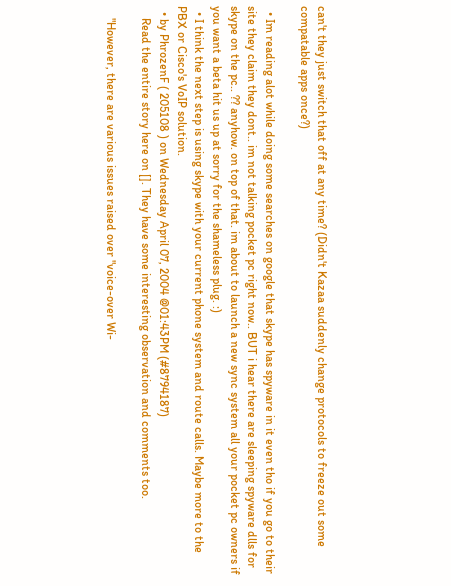can't they just switch that off at any time? (Didn't Kazaa suddenly change protocols to freeze out some compatable apps once?)

  • Im reading alot while doing some searches on google that skype has spyware in it even tho if you go to their site they claim they dont.. im not talking pocket pc right now.. BUT i hear there are sleeping spyware dlls for skype on the pc.. ?? anyhow. on top of that. im about to launch a new sync system all your pocket pc owners if you want a beta hit us up at sorry for the shameless plug. :)
  • I think the next step is using skype with your current phone system and route calls. Maybe more to the PBX or Cisco's VoIP solution.
  • by PhrozenF ( 205108 ) on Wednesday April 07, 2004 @01:43PM (#8794187)
    Read the entire story here on []. They have some interesting observation and comments too.

    "However, there are various issues raised over "voice-over Wi-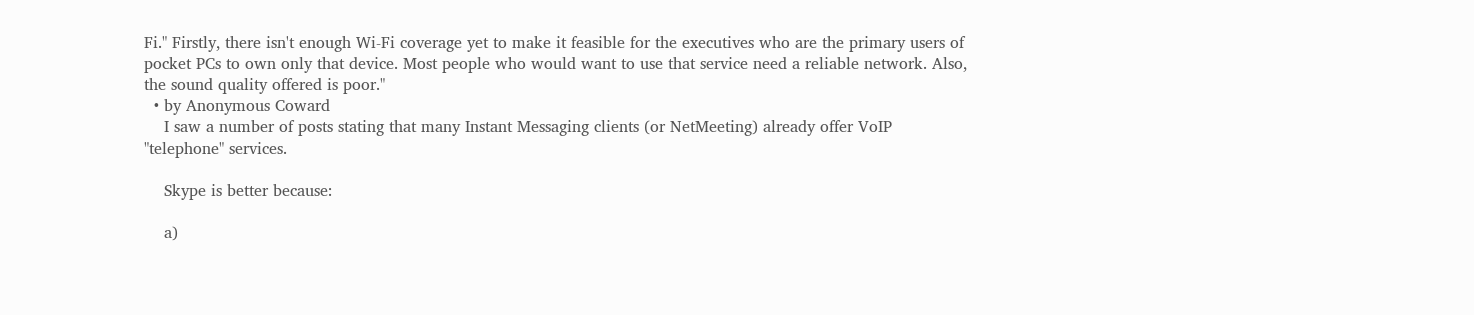Fi." Firstly, there isn't enough Wi-Fi coverage yet to make it feasible for the executives who are the primary users of pocket PCs to own only that device. Most people who would want to use that service need a reliable network. Also, the sound quality offered is poor."
  • by Anonymous Coward
    I saw a number of posts stating that many Instant Messaging clients (or NetMeeting) already offer VoIP "telephone" services.

    Skype is better because:

    a)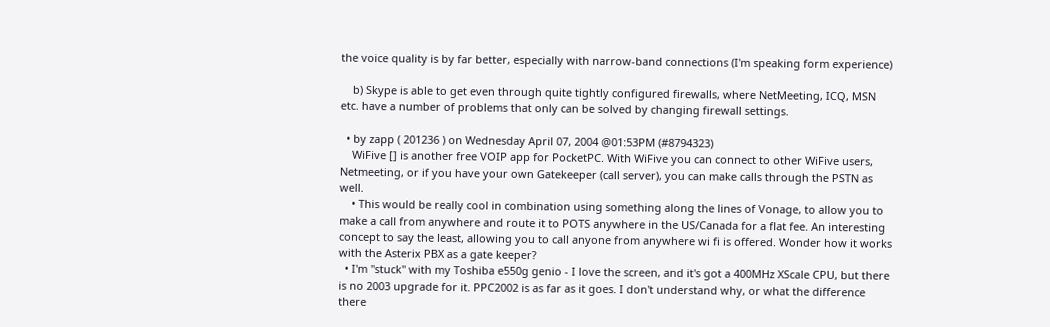the voice quality is by far better, especially with narrow-band connections (I'm speaking form experience)

    b) Skype is able to get even through quite tightly configured firewalls, where NetMeeting, ICQ, MSN etc. have a number of problems that only can be solved by changing firewall settings.

  • by zapp ( 201236 ) on Wednesday April 07, 2004 @01:53PM (#8794323)
    WiFive [] is another free VOIP app for PocketPC. With WiFive you can connect to other WiFive users, Netmeeting, or if you have your own Gatekeeper (call server), you can make calls through the PSTN as well.
    • This would be really cool in combination using something along the lines of Vonage, to allow you to make a call from anywhere and route it to POTS anywhere in the US/Canada for a flat fee. An interesting concept to say the least, allowing you to call anyone from anywhere wi fi is offered. Wonder how it works with the Asterix PBX as a gate keeper?
  • I'm "stuck" with my Toshiba e550g genio - I love the screen, and it's got a 400MHz XScale CPU, but there is no 2003 upgrade for it. PPC2002 is as far as it goes. I don't understand why, or what the difference there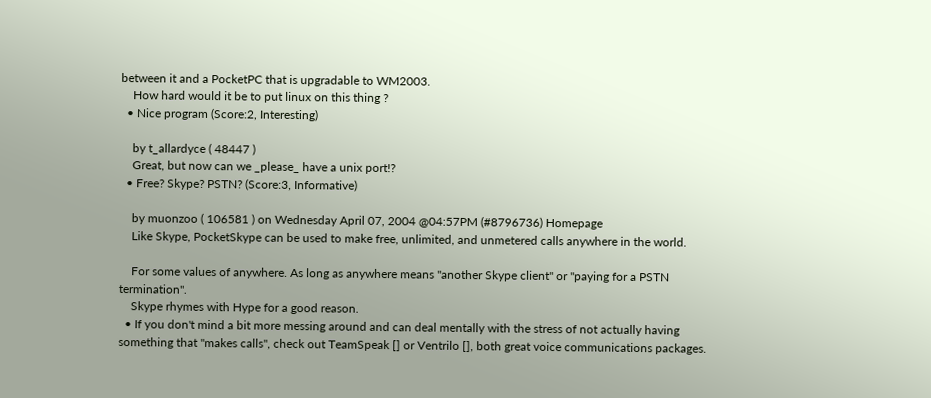between it and a PocketPC that is upgradable to WM2003.
    How hard would it be to put linux on this thing ?
  • Nice program (Score:2, Interesting)

    by t_allardyce ( 48447 )
    Great, but now can we _please_ have a unix port!?
  • Free? Skype? PSTN? (Score:3, Informative)

    by muonzoo ( 106581 ) on Wednesday April 07, 2004 @04:57PM (#8796736) Homepage
    Like Skype, PocketSkype can be used to make free, unlimited, and unmetered calls anywhere in the world.

    For some values of anywhere. As long as anywhere means "another Skype client" or "paying for a PSTN termination".
    Skype rhymes with Hype for a good reason.
  • If you don't mind a bit more messing around and can deal mentally with the stress of not actually having something that "makes calls", check out TeamSpeak [] or Ventrilo [], both great voice communications packages.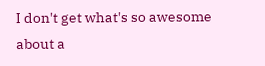I don't get what's so awesome about a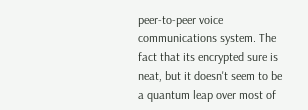peer-to-peer voice communications system. The fact that its encrypted sure is neat, but it doesn't seem to be a quantum leap over most of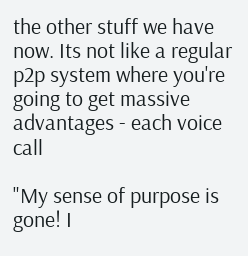the other stuff we have now. Its not like a regular p2p system where you're going to get massive advantages - each voice call

"My sense of purpose is gone! I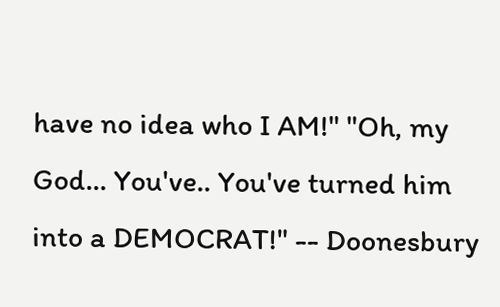have no idea who I AM!" "Oh, my God... You've.. You've turned him into a DEMOCRAT!" -- Doonesbury